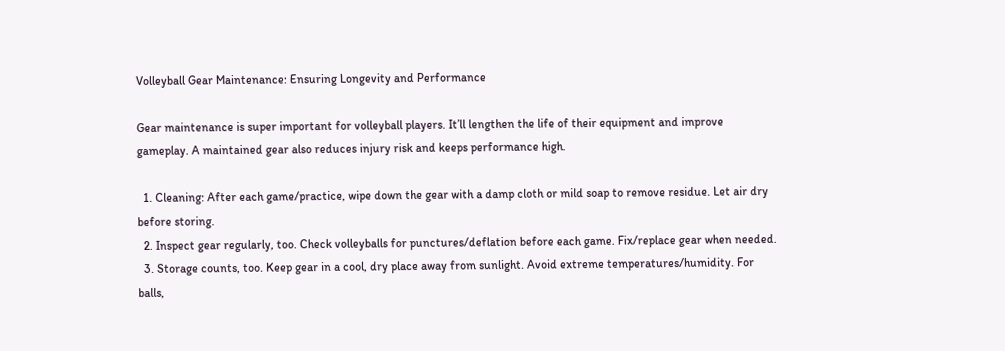Volleyball Gear Maintenance: Ensuring Longevity and Performance

Gear maintenance is super important for volleyball players. It’ll lengthen the life of their equipment and improve gameplay. A maintained gear also reduces injury risk and keeps performance high.

  1. Cleaning: After each game/practice, wipe down the gear with a damp cloth or mild soap to remove residue. Let air dry before storing.
  2. Inspect gear regularly, too. Check volleyballs for punctures/deflation before each game. Fix/replace gear when needed.
  3. Storage counts, too. Keep gear in a cool, dry place away from sunlight. Avoid extreme temperatures/humidity. For balls,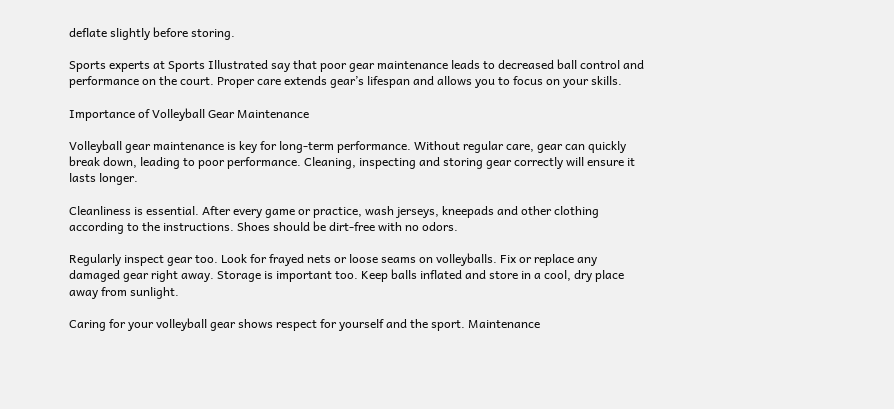deflate slightly before storing.

Sports experts at Sports Illustrated say that poor gear maintenance leads to decreased ball control and performance on the court. Proper care extends gear’s lifespan and allows you to focus on your skills.

Importance of Volleyball Gear Maintenance

Volleyball gear maintenance is key for long-term performance. Without regular care, gear can quickly break down, leading to poor performance. Cleaning, inspecting and storing gear correctly will ensure it lasts longer.

Cleanliness is essential. After every game or practice, wash jerseys, kneepads and other clothing according to the instructions. Shoes should be dirt-free with no odors.

Regularly inspect gear too. Look for frayed nets or loose seams on volleyballs. Fix or replace any damaged gear right away. Storage is important too. Keep balls inflated and store in a cool, dry place away from sunlight.

Caring for your volleyball gear shows respect for yourself and the sport. Maintenance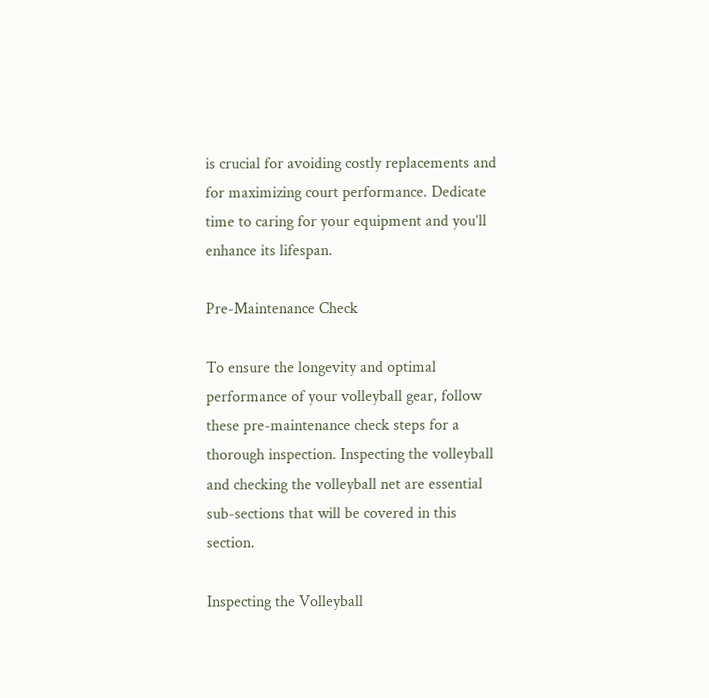is crucial for avoiding costly replacements and for maximizing court performance. Dedicate time to caring for your equipment and you’ll enhance its lifespan.

Pre-Maintenance Check

To ensure the longevity and optimal performance of your volleyball gear, follow these pre-maintenance check steps for a thorough inspection. Inspecting the volleyball and checking the volleyball net are essential sub-sections that will be covered in this section.

Inspecting the Volleyball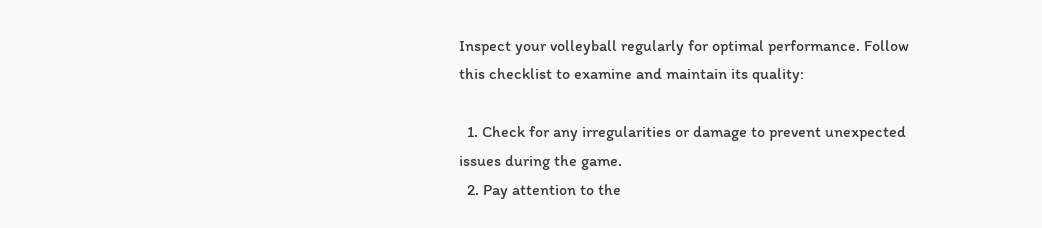Inspect your volleyball regularly for optimal performance. Follow this checklist to examine and maintain its quality:

  1. Check for any irregularities or damage to prevent unexpected issues during the game.
  2. Pay attention to the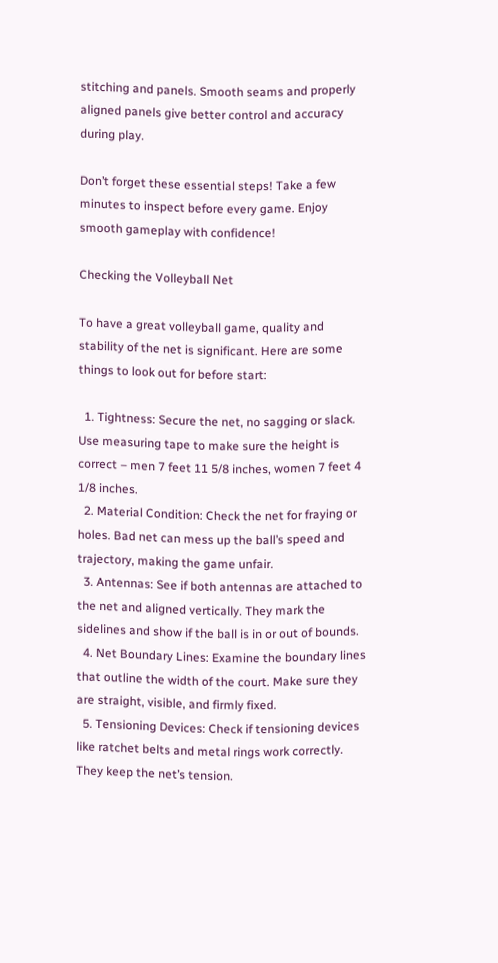stitching and panels. Smooth seams and properly aligned panels give better control and accuracy during play.

Don’t forget these essential steps! Take a few minutes to inspect before every game. Enjoy smooth gameplay with confidence!

Checking the Volleyball Net

To have a great volleyball game, quality and stability of the net is significant. Here are some things to look out for before start:

  1. Tightness: Secure the net, no sagging or slack. Use measuring tape to make sure the height is correct – men 7 feet 11 5/8 inches, women 7 feet 4 1/8 inches.
  2. Material Condition: Check the net for fraying or holes. Bad net can mess up the ball’s speed and trajectory, making the game unfair.
  3. Antennas: See if both antennas are attached to the net and aligned vertically. They mark the sidelines and show if the ball is in or out of bounds.
  4. Net Boundary Lines: Examine the boundary lines that outline the width of the court. Make sure they are straight, visible, and firmly fixed.
  5. Tensioning Devices: Check if tensioning devices like ratchet belts and metal rings work correctly. They keep the net’s tension.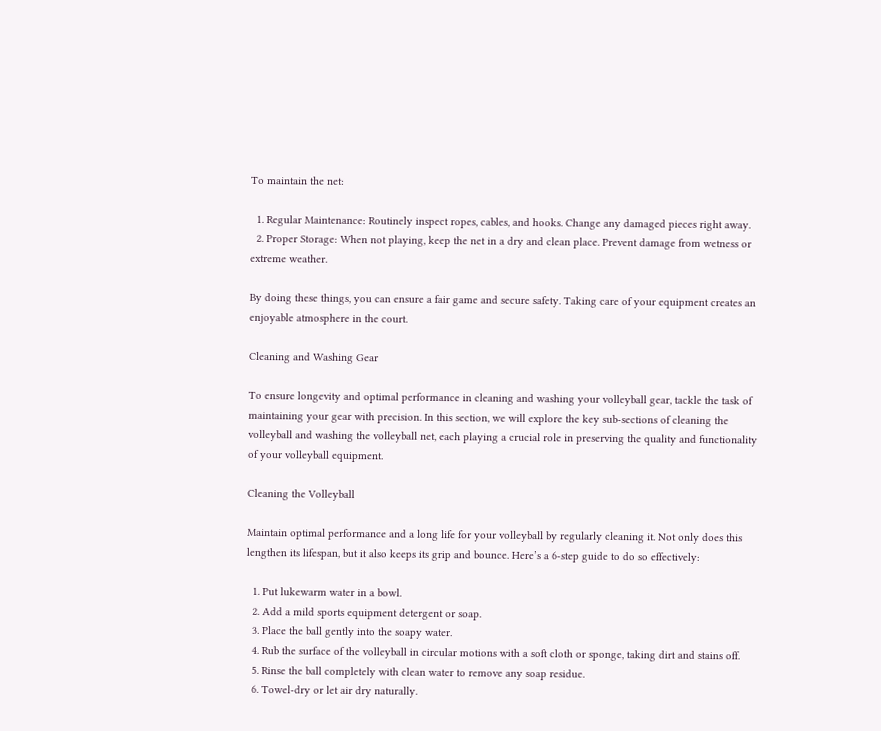To maintain the net:

  1. Regular Maintenance: Routinely inspect ropes, cables, and hooks. Change any damaged pieces right away.
  2. Proper Storage: When not playing, keep the net in a dry and clean place. Prevent damage from wetness or extreme weather.

By doing these things, you can ensure a fair game and secure safety. Taking care of your equipment creates an enjoyable atmosphere in the court.

Cleaning and Washing Gear

To ensure longevity and optimal performance in cleaning and washing your volleyball gear, tackle the task of maintaining your gear with precision. In this section, we will explore the key sub-sections of cleaning the volleyball and washing the volleyball net, each playing a crucial role in preserving the quality and functionality of your volleyball equipment.

Cleaning the Volleyball

Maintain optimal performance and a long life for your volleyball by regularly cleaning it. Not only does this lengthen its lifespan, but it also keeps its grip and bounce. Here’s a 6-step guide to do so effectively:

  1. Put lukewarm water in a bowl.
  2. Add a mild sports equipment detergent or soap.
  3. Place the ball gently into the soapy water.
  4. Rub the surface of the volleyball in circular motions with a soft cloth or sponge, taking dirt and stains off.
  5. Rinse the ball completely with clean water to remove any soap residue.
  6. Towel-dry or let air dry naturally.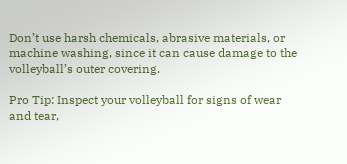Don’t use harsh chemicals, abrasive materials, or machine washing, since it can cause damage to the volleyball’s outer covering.

Pro Tip: Inspect your volleyball for signs of wear and tear,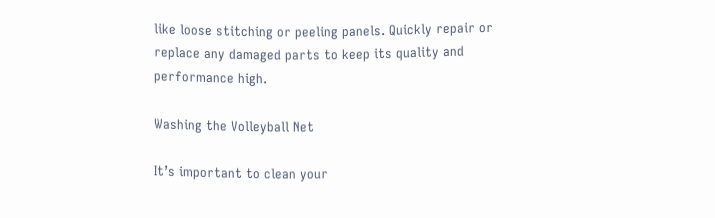like loose stitching or peeling panels. Quickly repair or replace any damaged parts to keep its quality and performance high.

Washing the Volleyball Net

It’s important to clean your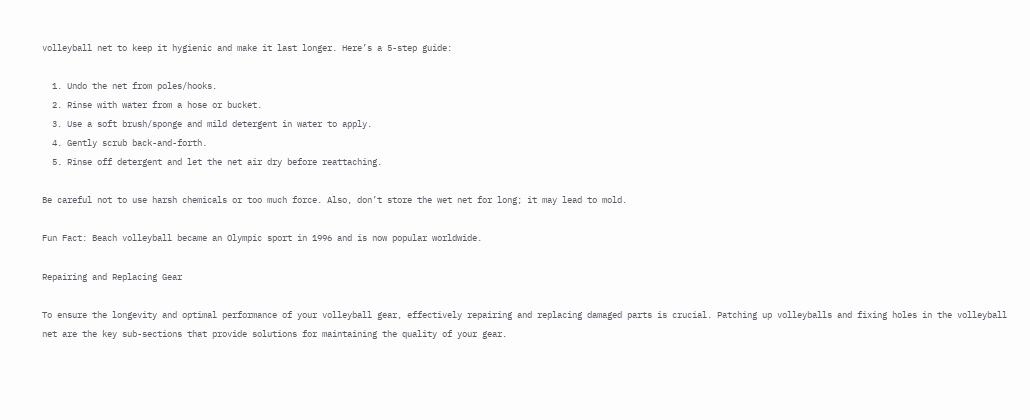volleyball net to keep it hygienic and make it last longer. Here’s a 5-step guide:

  1. Undo the net from poles/hooks.
  2. Rinse with water from a hose or bucket.
  3. Use a soft brush/sponge and mild detergent in water to apply.
  4. Gently scrub back-and-forth.
  5. Rinse off detergent and let the net air dry before reattaching.

Be careful not to use harsh chemicals or too much force. Also, don’t store the wet net for long; it may lead to mold.

Fun Fact: Beach volleyball became an Olympic sport in 1996 and is now popular worldwide.

Repairing and Replacing Gear

To ensure the longevity and optimal performance of your volleyball gear, effectively repairing and replacing damaged parts is crucial. Patching up volleyballs and fixing holes in the volleyball net are the key sub-sections that provide solutions for maintaining the quality of your gear.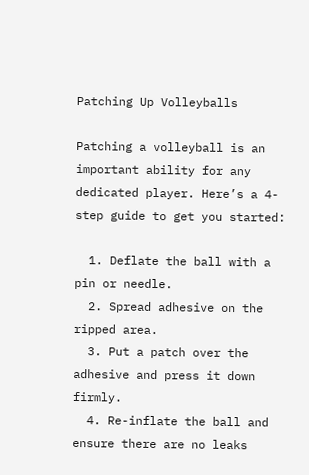Patching Up Volleyballs

Patching a volleyball is an important ability for any dedicated player. Here’s a 4-step guide to get you started:

  1. Deflate the ball with a pin or needle.
  2. Spread adhesive on the ripped area.
  3. Put a patch over the adhesive and press it down firmly.
  4. Re-inflate the ball and ensure there are no leaks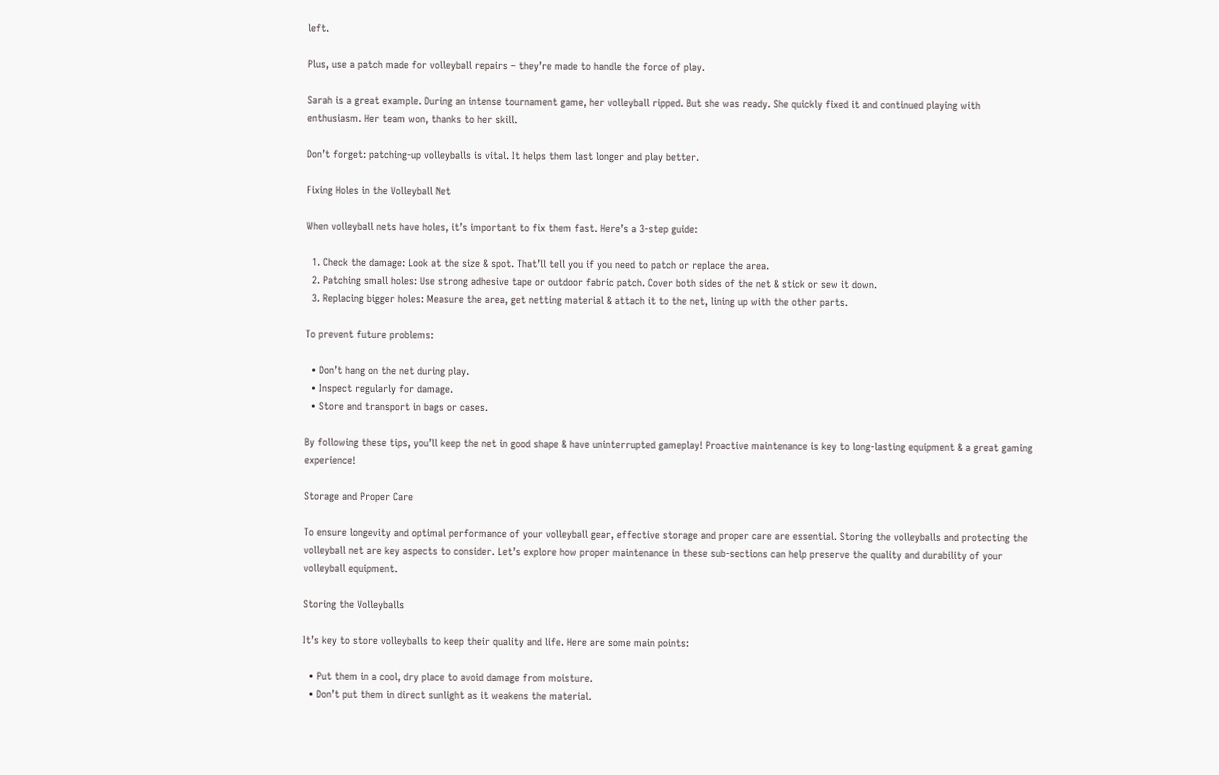left.

Plus, use a patch made for volleyball repairs – they’re made to handle the force of play.

Sarah is a great example. During an intense tournament game, her volleyball ripped. But she was ready. She quickly fixed it and continued playing with enthusiasm. Her team won, thanks to her skill.

Don’t forget: patching-up volleyballs is vital. It helps them last longer and play better.

Fixing Holes in the Volleyball Net

When volleyball nets have holes, it’s important to fix them fast. Here’s a 3-step guide:

  1. Check the damage: Look at the size & spot. That’ll tell you if you need to patch or replace the area.
  2. Patching small holes: Use strong adhesive tape or outdoor fabric patch. Cover both sides of the net & stick or sew it down.
  3. Replacing bigger holes: Measure the area, get netting material & attach it to the net, lining up with the other parts.

To prevent future problems:

  • Don’t hang on the net during play.
  • Inspect regularly for damage.
  • Store and transport in bags or cases.

By following these tips, you’ll keep the net in good shape & have uninterrupted gameplay! Proactive maintenance is key to long-lasting equipment & a great gaming experience!

Storage and Proper Care

To ensure longevity and optimal performance of your volleyball gear, effective storage and proper care are essential. Storing the volleyballs and protecting the volleyball net are key aspects to consider. Let’s explore how proper maintenance in these sub-sections can help preserve the quality and durability of your volleyball equipment.

Storing the Volleyballs

It’s key to store volleyballs to keep their quality and life. Here are some main points:

  • Put them in a cool, dry place to avoid damage from moisture.
  • Don’t put them in direct sunlight as it weakens the material.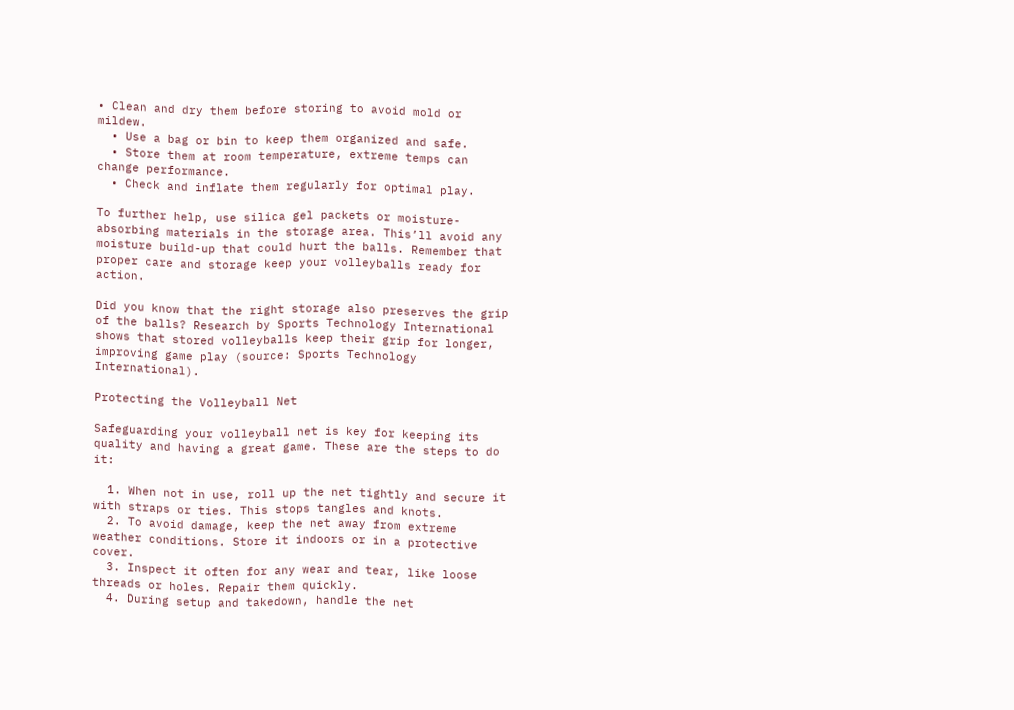• Clean and dry them before storing to avoid mold or mildew.
  • Use a bag or bin to keep them organized and safe.
  • Store them at room temperature, extreme temps can change performance.
  • Check and inflate them regularly for optimal play.

To further help, use silica gel packets or moisture-absorbing materials in the storage area. This’ll avoid any moisture build-up that could hurt the balls. Remember that proper care and storage keep your volleyballs ready for action.

Did you know that the right storage also preserves the grip of the balls? Research by Sports Technology International shows that stored volleyballs keep their grip for longer, improving game play (source: Sports Technology International).

Protecting the Volleyball Net

Safeguarding your volleyball net is key for keeping its quality and having a great game. These are the steps to do it:

  1. When not in use, roll up the net tightly and secure it with straps or ties. This stops tangles and knots.
  2. To avoid damage, keep the net away from extreme weather conditions. Store it indoors or in a protective cover.
  3. Inspect it often for any wear and tear, like loose threads or holes. Repair them quickly.
  4. During setup and takedown, handle the net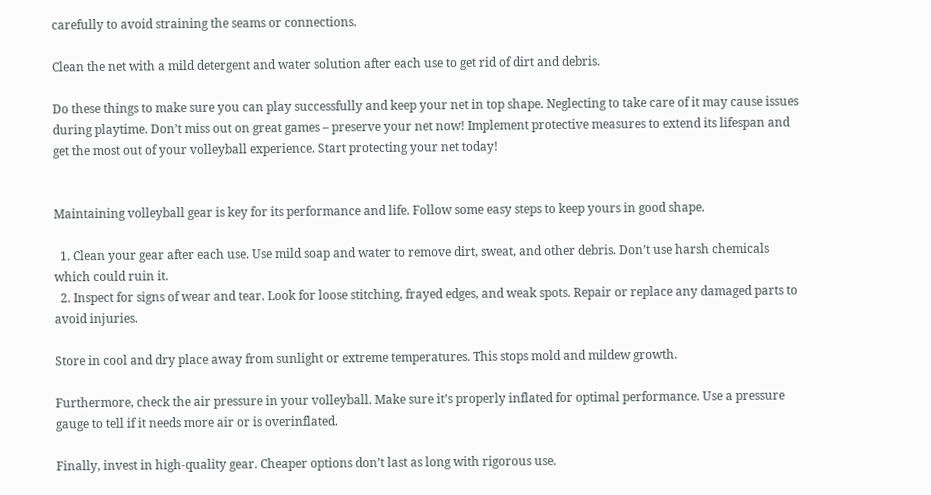carefully to avoid straining the seams or connections.

Clean the net with a mild detergent and water solution after each use to get rid of dirt and debris.

Do these things to make sure you can play successfully and keep your net in top shape. Neglecting to take care of it may cause issues during playtime. Don’t miss out on great games – preserve your net now! Implement protective measures to extend its lifespan and get the most out of your volleyball experience. Start protecting your net today!


Maintaining volleyball gear is key for its performance and life. Follow some easy steps to keep yours in good shape.

  1. Clean your gear after each use. Use mild soap and water to remove dirt, sweat, and other debris. Don’t use harsh chemicals which could ruin it.
  2. Inspect for signs of wear and tear. Look for loose stitching, frayed edges, and weak spots. Repair or replace any damaged parts to avoid injuries.

Store in cool and dry place away from sunlight or extreme temperatures. This stops mold and mildew growth.

Furthermore, check the air pressure in your volleyball. Make sure it’s properly inflated for optimal performance. Use a pressure gauge to tell if it needs more air or is overinflated.

Finally, invest in high-quality gear. Cheaper options don’t last as long with rigorous use.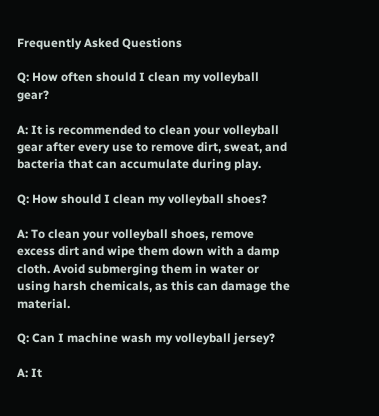Frequently Asked Questions

Q: How often should I clean my volleyball gear?

A: It is recommended to clean your volleyball gear after every use to remove dirt, sweat, and bacteria that can accumulate during play.

Q: How should I clean my volleyball shoes?

A: To clean your volleyball shoes, remove excess dirt and wipe them down with a damp cloth. Avoid submerging them in water or using harsh chemicals, as this can damage the material.

Q: Can I machine wash my volleyball jersey?

A: It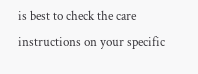is best to check the care instructions on your specific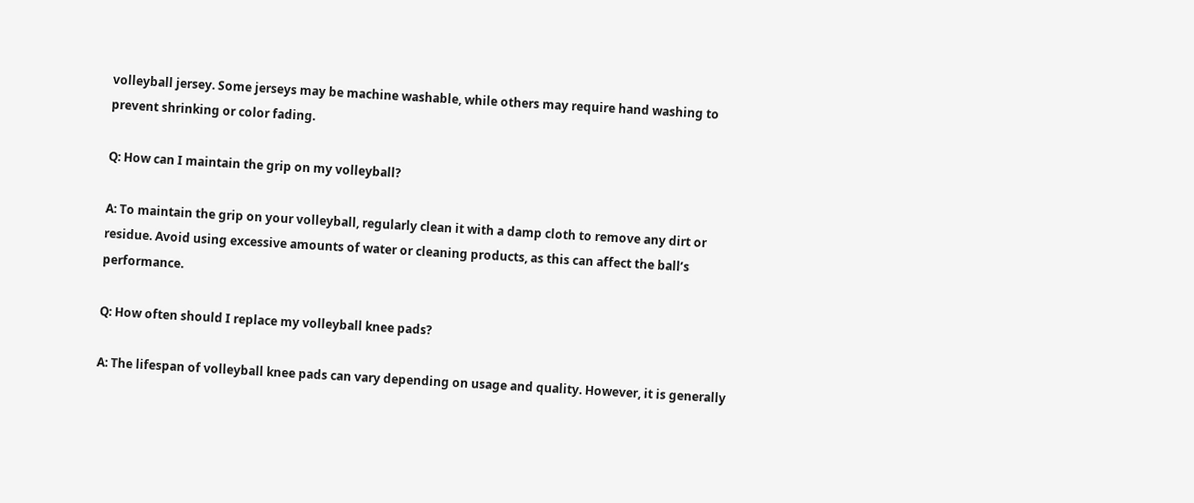volleyball jersey. Some jerseys may be machine washable, while others may require hand washing to prevent shrinking or color fading.

Q: How can I maintain the grip on my volleyball?

A: To maintain the grip on your volleyball, regularly clean it with a damp cloth to remove any dirt or residue. Avoid using excessive amounts of water or cleaning products, as this can affect the ball’s performance.

Q: How often should I replace my volleyball knee pads?

A: The lifespan of volleyball knee pads can vary depending on usage and quality. However, it is generally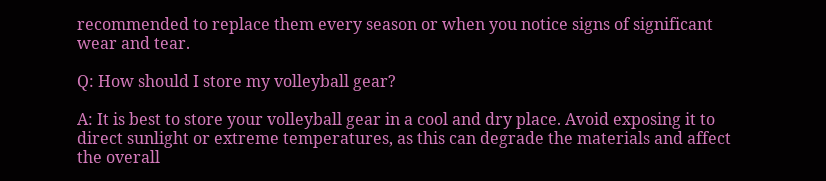recommended to replace them every season or when you notice signs of significant wear and tear.

Q: How should I store my volleyball gear?

A: It is best to store your volleyball gear in a cool and dry place. Avoid exposing it to direct sunlight or extreme temperatures, as this can degrade the materials and affect the overall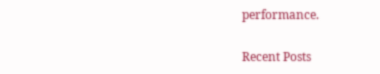performance.

Recent Posts